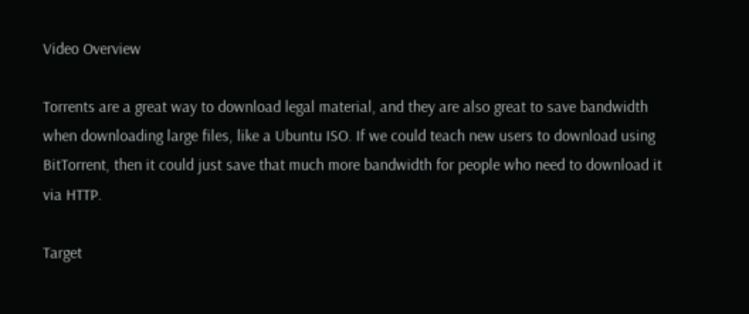Video Overview

Torrents are a great way to download legal material, and they are also great to save bandwidth when downloading large files, like a Ubuntu ISO. If we could teach new users to download using BitTorrent, then it could just save that much more bandwidth for people who need to download it via HTTP.

Target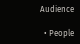Audience

  • People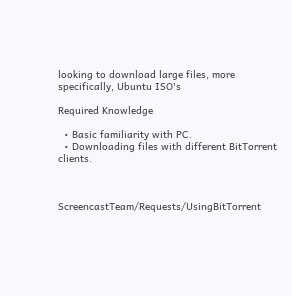looking to download large files, more specifically, Ubuntu ISO's

Required Knowledge

  • Basic familiarity with PC.
  • Downloading files with different BitTorrent clients.



ScreencastTeam/Requests/UsingBitTorrent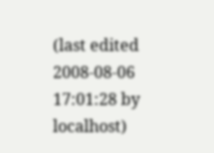(last edited 2008-08-06 17:01:28 by localhost)